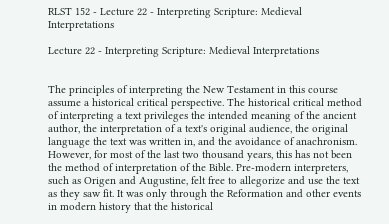RLST 152 - Lecture 22 - Interpreting Scripture: Medieval Interpretations

Lecture 22 - Interpreting Scripture: Medieval Interpretations


The principles of interpreting the New Testament in this course assume a historical critical perspective. The historical critical method of interpreting a text privileges the intended meaning of the ancient author, the interpretation of a text's original audience, the original language the text was written in, and the avoidance of anachronism. However, for most of the last two thousand years, this has not been the method of interpretation of the Bible. Pre-modern interpreters, such as Origen and Augustine, felt free to allegorize and use the text as they saw fit. It was only through the Reformation and other events in modern history that the historical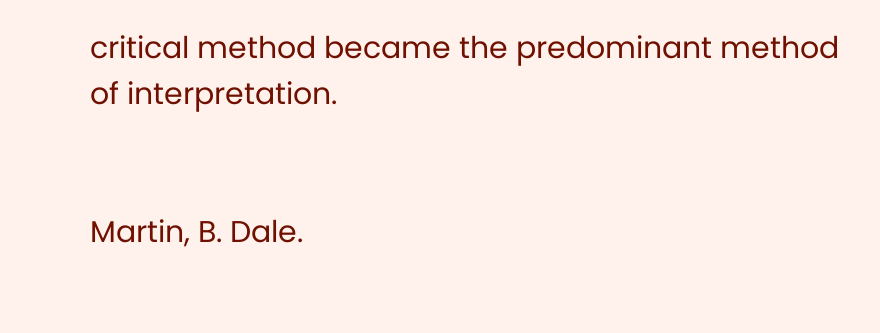critical method became the predominant method of interpretation.


Martin, B. Dale.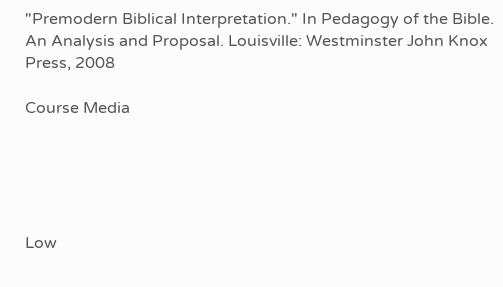"Premodern Biblical Interpretation." In Pedagogy of the Bible. An Analysis and Proposal. Louisville: Westminster John Knox Press, 2008

Course Media





Low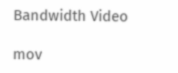Bandwidth Video

mov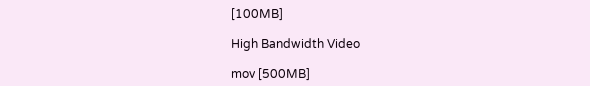[100MB]

High Bandwidth Video

mov [500MB]